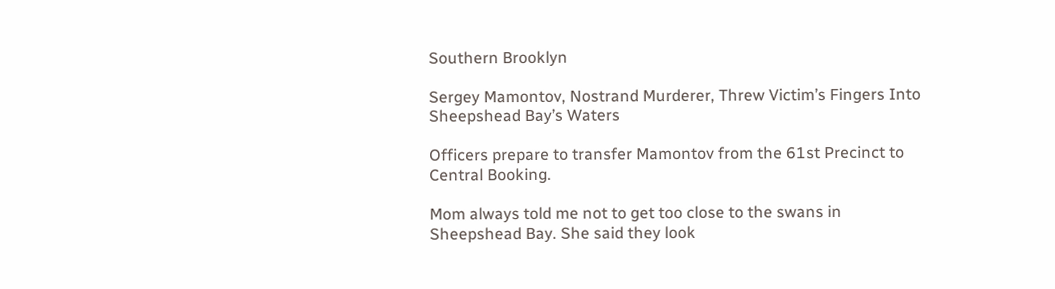Southern Brooklyn

Sergey Mamontov, Nostrand Murderer, Threw Victim’s Fingers Into Sheepshead Bay’s Waters

Officers prepare to transfer Mamontov from the 61st Precinct to Central Booking.

Mom always told me not to get too close to the swans in Sheepshead Bay. She said they look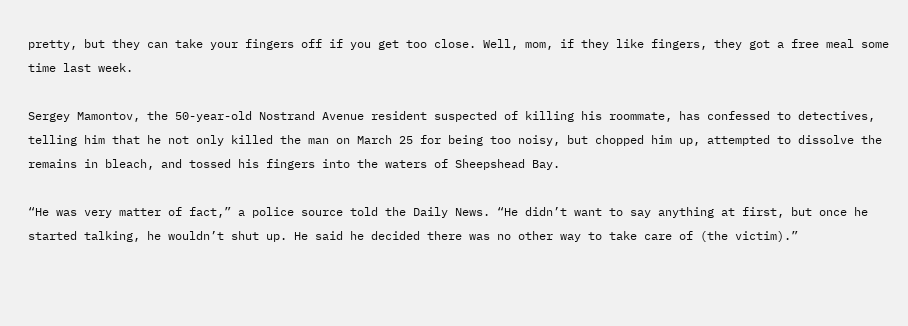pretty, but they can take your fingers off if you get too close. Well, mom, if they like fingers, they got a free meal some time last week.

Sergey Mamontov, the 50-year-old Nostrand Avenue resident suspected of killing his roommate, has confessed to detectives, telling him that he not only killed the man on March 25 for being too noisy, but chopped him up, attempted to dissolve the remains in bleach, and tossed his fingers into the waters of Sheepshead Bay.

“He was very matter of fact,” a police source told the Daily News. “He didn’t want to say anything at first, but once he started talking, he wouldn’t shut up. He said he decided there was no other way to take care of (the victim).”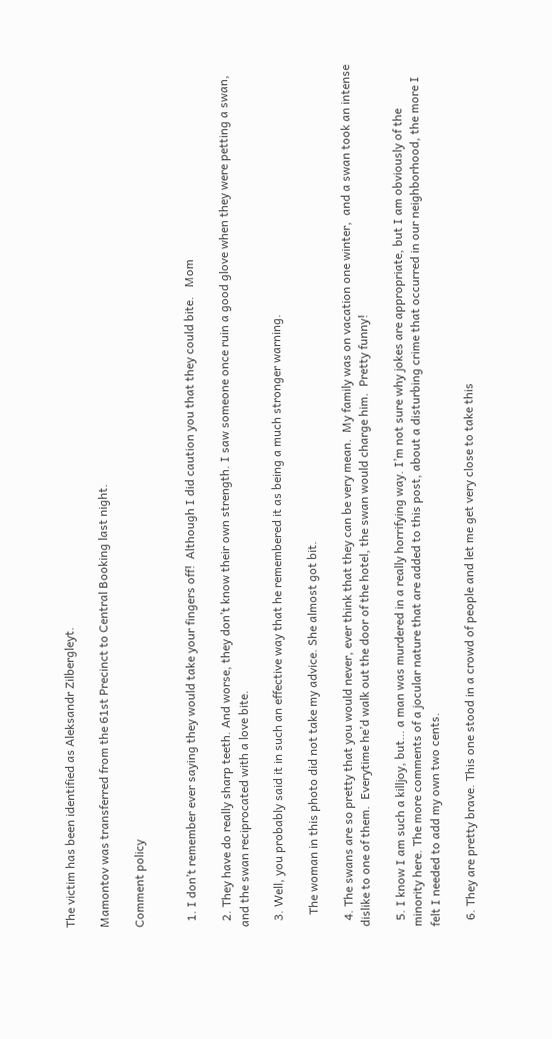The victim has been identified as Aleksandr Zilbergleyt.

Mamontov was transferred from the 61st Precinct to Central Booking last night.

Comment policy


  1. I don’t remember ever saying they would take your fingers off!  Although I did caution you that they could bite.   Mom

  2. They have do really sharp teeth. And worse, they don’t know their own strength. I saw someone once ruin a good glove when they were petting a swan, and the swan reciprocated with a love bite.

  3. Well, you probably said it in such an effective way that he remembered it as being a much stronger warning.

    The woman in this photo did not take my advice. She almost got bit.

  4. The swans are so pretty that you would never, ever think that they can be very mean.  My family was on vacation one winter,  and a swan took an intense dislike to one of them.  Everytime he’d walk out the door of the hotel, the swan would charge him.  Pretty funny!

  5. I know I am such a killjoy, but… a man was murdered in a really horrifying way. I’m not sure why jokes are appropriate, but I am obviously of the minority here. The more comments of a jocular nature that are added to this post, about a disturbing crime that occurred in our neighborhood, the more I felt I needed to add my own two cents.

  6. They are pretty brave. This one stood in a crowd of people and let me get very close to take this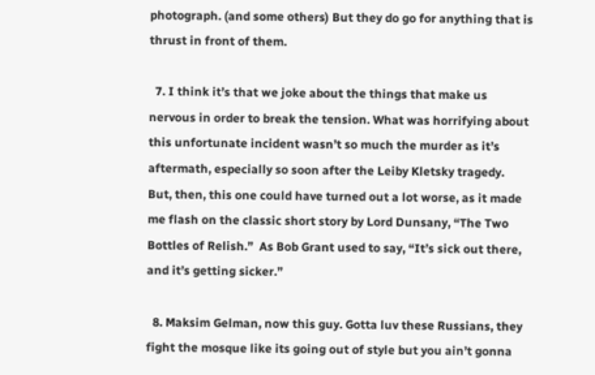photograph. (and some others) But they do go for anything that is thrust in front of them.

  7. I think it’s that we joke about the things that make us nervous in order to break the tension. What was horrifying about this unfortunate incident wasn’t so much the murder as it’s aftermath, especially so soon after the Leiby Kletsky tragedy.  But, then, this one could have turned out a lot worse, as it made me flash on the classic short story by Lord Dunsany, “The Two Bottles of Relish.”  As Bob Grant used to say, “It’s sick out there, and it’s getting sicker.”

  8. Maksim Gelman, now this guy. Gotta luv these Russians, they fight the mosque like its going out of style but you ain’t gonna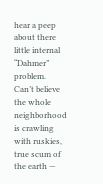hear a peep about there little internal “Dahmer” problem. Can’t believe the whole neighborhood is crawling with ruskies, true scum of the earth —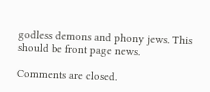godless demons and phony jews. This should be front page news.

Comments are closed.